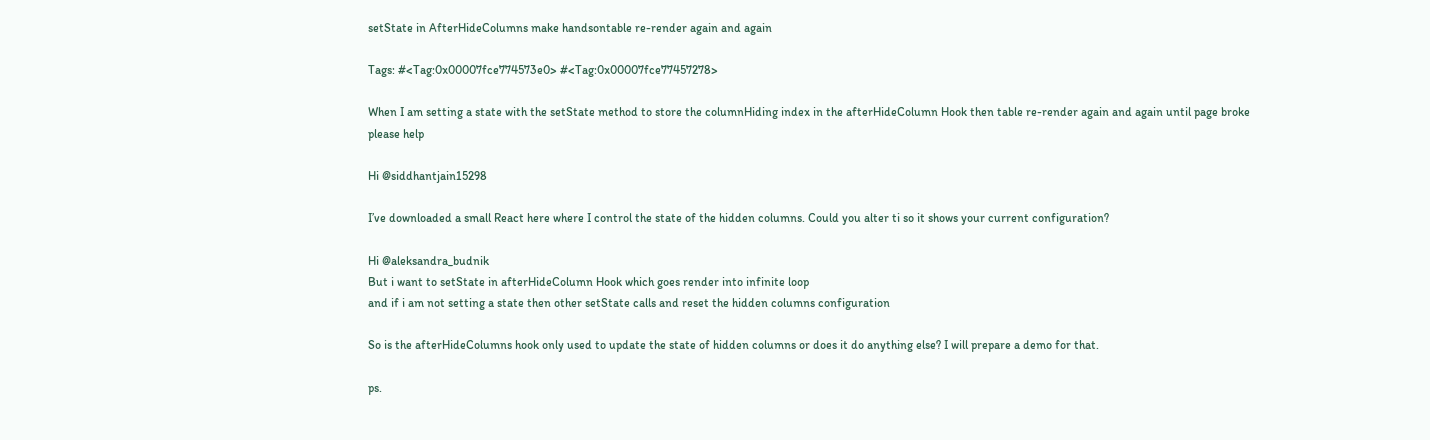setState in AfterHideColumns make handsontable re-render again and again

Tags: #<Tag:0x00007fce774573e0> #<Tag:0x00007fce77457278>

When I am setting a state with the setState method to store the columnHiding index in the afterHideColumn Hook then table re-render again and again until page broke
please help

Hi @siddhantjain15298

I’ve downloaded a small React here where I control the state of the hidden columns. Could you alter ti so it shows your current configuration?

Hi @aleksandra_budnik
But i want to setState in afterHideColumn Hook which goes render into infinite loop
and if i am not setting a state then other setState calls and reset the hidden columns configuration

So is the afterHideColumns hook only used to update the state of hidden columns or does it do anything else? I will prepare a demo for that.

ps.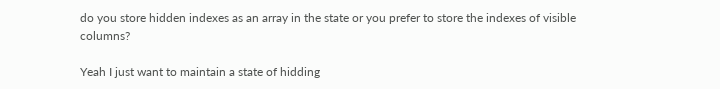do you store hidden indexes as an array in the state or you prefer to store the indexes of visible columns?

Yeah I just want to maintain a state of hidding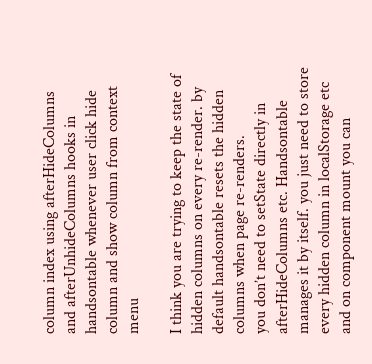column index using afterHideColumns and afterUnhideColumns hooks in handsontable whenever user click hide column and show column from context menu

I think you are trying to keep the state of hidden columns on every re-render. by default handsontable resets the hidden columns when page re-renders.
you don’t need to setState directly in afterHideColumns etc. Handsontable manages it by itself. you just need to store every hidden column in localStorage etc and on component mount you can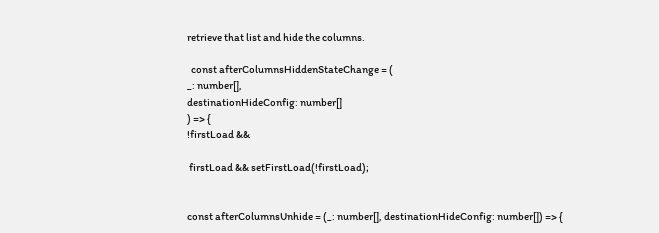retrieve that list and hide the columns.

  const afterColumnsHiddenStateChange = (
_: number[],
destinationHideConfig: number[]
) => {
!firstLoad &&

 firstLoad && setFirstLoad(!firstLoad);


const afterColumnsUnhide = (_: number[], destinationHideConfig: number[]) => {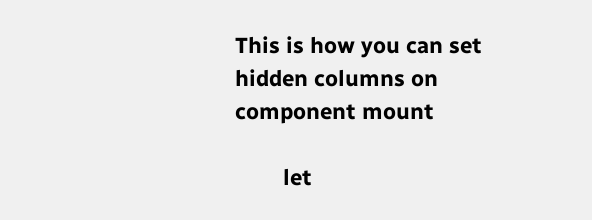This is how you can set hidden columns on component mount

        let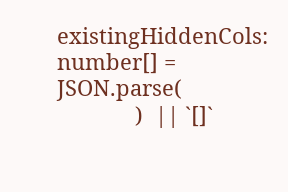existingHiddenCols: number[] = JSON.parse(
             )  || `[]`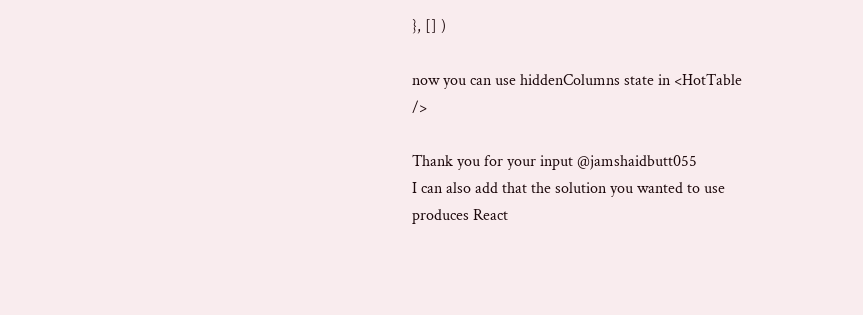}, [] )

now you can use hiddenColumns state in <HotTable />

Thank you for your input @jamshaidbutt055
I can also add that the solution you wanted to use produces React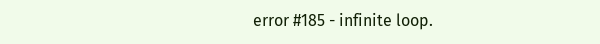error #185 - infinite loop.